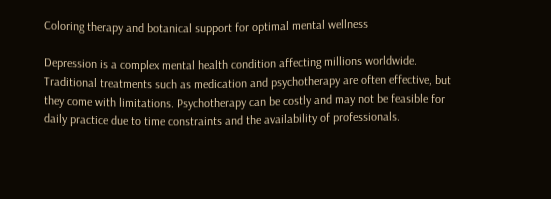Coloring therapy and botanical support for optimal mental wellness

Depression is a complex mental health condition affecting millions worldwide. Traditional treatments such as medication and psychotherapy are often effective, but they come with limitations. Psychotherapy can be costly and may not be feasible for daily practice due to time constraints and the availability of professionals.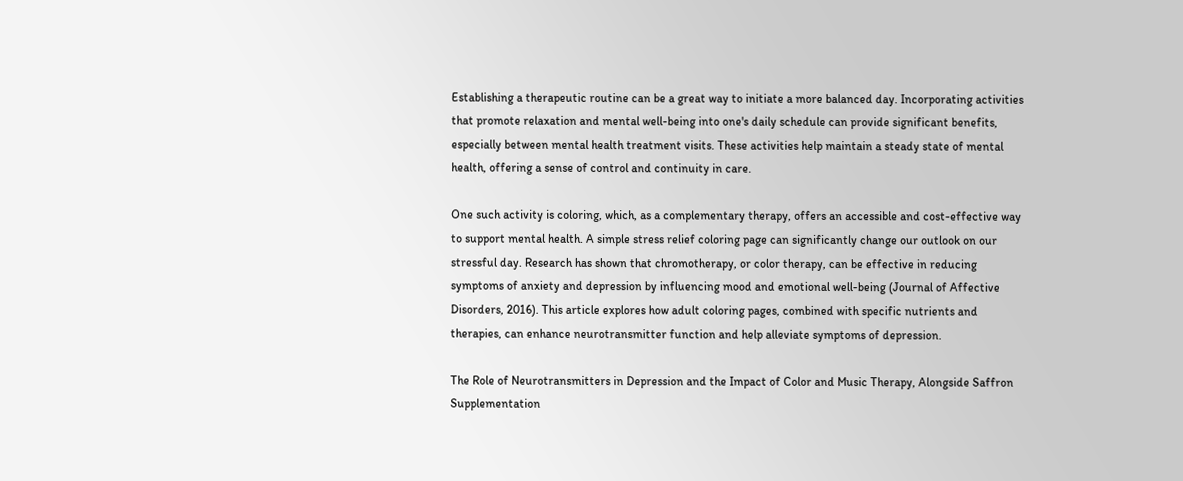Establishing a therapeutic routine can be a great way to initiate a more balanced day. Incorporating activities that promote relaxation and mental well-being into one's daily schedule can provide significant benefits, especially between mental health treatment visits. These activities help maintain a steady state of mental health, offering a sense of control and continuity in care.

One such activity is coloring, which, as a complementary therapy, offers an accessible and cost-effective way to support mental health. A simple stress relief coloring page can significantly change our outlook on our stressful day. Research has shown that chromotherapy, or color therapy, can be effective in reducing symptoms of anxiety and depression by influencing mood and emotional well-being (Journal of Affective Disorders, 2016). This article explores how adult coloring pages, combined with specific nutrients and therapies, can enhance neurotransmitter function and help alleviate symptoms of depression.

The Role of Neurotransmitters in Depression and the Impact of Color and Music Therapy, Alongside Saffron Supplementation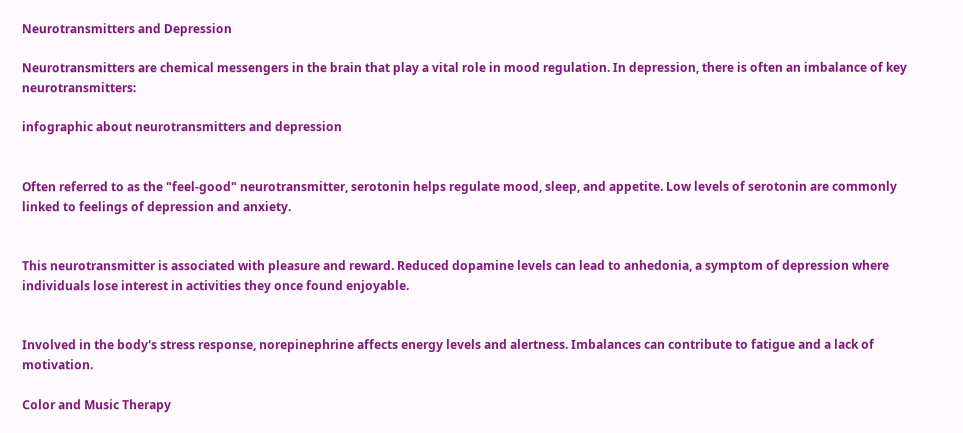Neurotransmitters and Depression

Neurotransmitters are chemical messengers in the brain that play a vital role in mood regulation. In depression, there is often an imbalance of key neurotransmitters:

infographic about neurotransmitters and depression


Often referred to as the "feel-good" neurotransmitter, serotonin helps regulate mood, sleep, and appetite. Low levels of serotonin are commonly linked to feelings of depression and anxiety.


This neurotransmitter is associated with pleasure and reward. Reduced dopamine levels can lead to anhedonia, a symptom of depression where individuals lose interest in activities they once found enjoyable.


Involved in the body's stress response, norepinephrine affects energy levels and alertness. Imbalances can contribute to fatigue and a lack of motivation.

Color and Music Therapy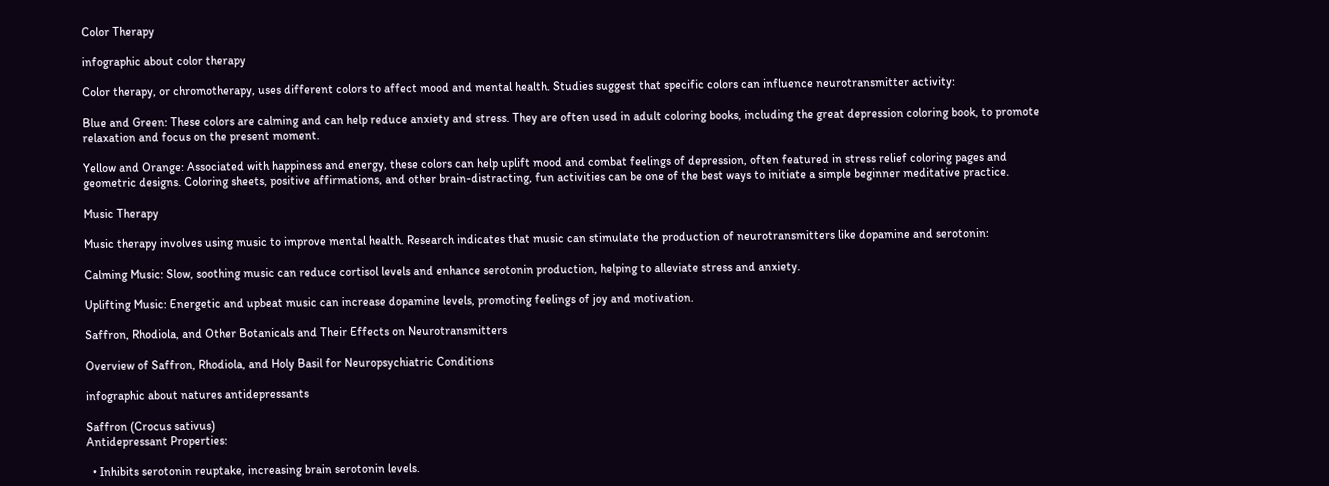Color Therapy

infographic about color therapy

Color therapy, or chromotherapy, uses different colors to affect mood and mental health. Studies suggest that specific colors can influence neurotransmitter activity:

Blue and Green: These colors are calming and can help reduce anxiety and stress. They are often used in adult coloring books, including the great depression coloring book, to promote relaxation and focus on the present moment.

Yellow and Orange: Associated with happiness and energy, these colors can help uplift mood and combat feelings of depression, often featured in stress relief coloring pages and geometric designs. Coloring sheets, positive affirmations, and other brain-distracting, fun activities can be one of the best ways to initiate a simple beginner meditative practice.

Music Therapy

Music therapy involves using music to improve mental health. Research indicates that music can stimulate the production of neurotransmitters like dopamine and serotonin:

Calming Music: Slow, soothing music can reduce cortisol levels and enhance serotonin production, helping to alleviate stress and anxiety.

Uplifting Music: Energetic and upbeat music can increase dopamine levels, promoting feelings of joy and motivation.

Saffron, Rhodiola, and Other Botanicals and Their Effects on Neurotransmitters

Overview of Saffron, Rhodiola, and Holy Basil for Neuropsychiatric Conditions

infographic about natures antidepressants

Saffron (Crocus sativus)
Antidepressant Properties:

  • Inhibits serotonin reuptake, increasing brain serotonin levels.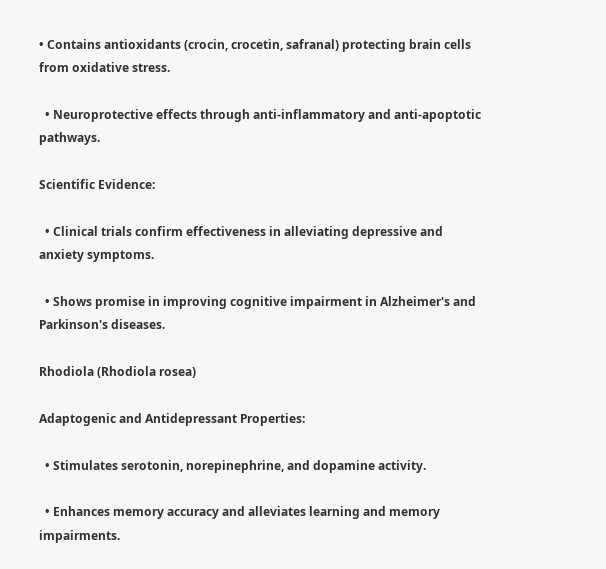• Contains antioxidants (crocin, crocetin, safranal) protecting brain cells from oxidative stress.

  • Neuroprotective effects through anti-inflammatory and anti-apoptotic pathways.

Scientific Evidence:

  • Clinical trials confirm effectiveness in alleviating depressive and anxiety symptoms.

  • Shows promise in improving cognitive impairment in Alzheimer's and Parkinson's diseases.

Rhodiola (Rhodiola rosea)

Adaptogenic and Antidepressant Properties:

  • Stimulates serotonin, norepinephrine, and dopamine activity.

  • Enhances memory accuracy and alleviates learning and memory impairments.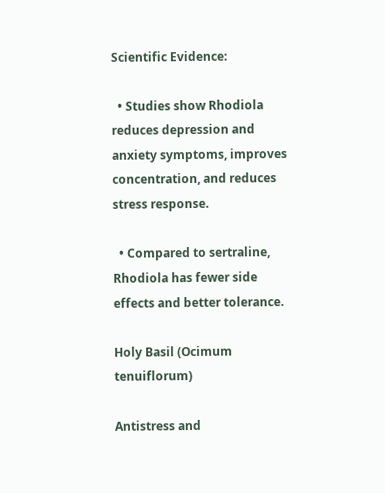Scientific Evidence:

  • Studies show Rhodiola reduces depression and anxiety symptoms, improves concentration, and reduces stress response.

  • Compared to sertraline, Rhodiola has fewer side effects and better tolerance.

Holy Basil (Ocimum tenuiflorum)

Antistress and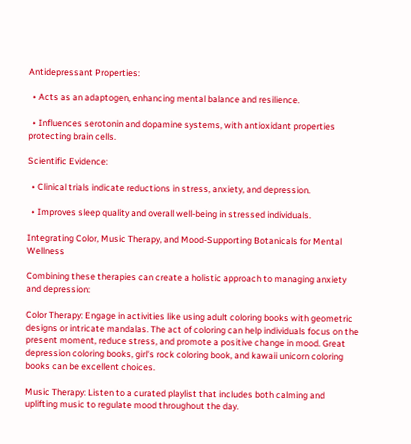Antidepressant Properties:

  • Acts as an adaptogen, enhancing mental balance and resilience.

  • Influences serotonin and dopamine systems, with antioxidant properties protecting brain cells.

Scientific Evidence:

  • Clinical trials indicate reductions in stress, anxiety, and depression.

  • Improves sleep quality and overall well-being in stressed individuals.

Integrating Color, Music Therapy, and Mood-Supporting Botanicals for Mental Wellness

Combining these therapies can create a holistic approach to managing anxiety and depression:

Color Therapy: Engage in activities like using adult coloring books with geometric designs or intricate mandalas. The act of coloring can help individuals focus on the present moment, reduce stress, and promote a positive change in mood. Great depression coloring books, girl's rock coloring book, and kawaii unicorn coloring books can be excellent choices.

Music Therapy: Listen to a curated playlist that includes both calming and uplifting music to regulate mood throughout the day.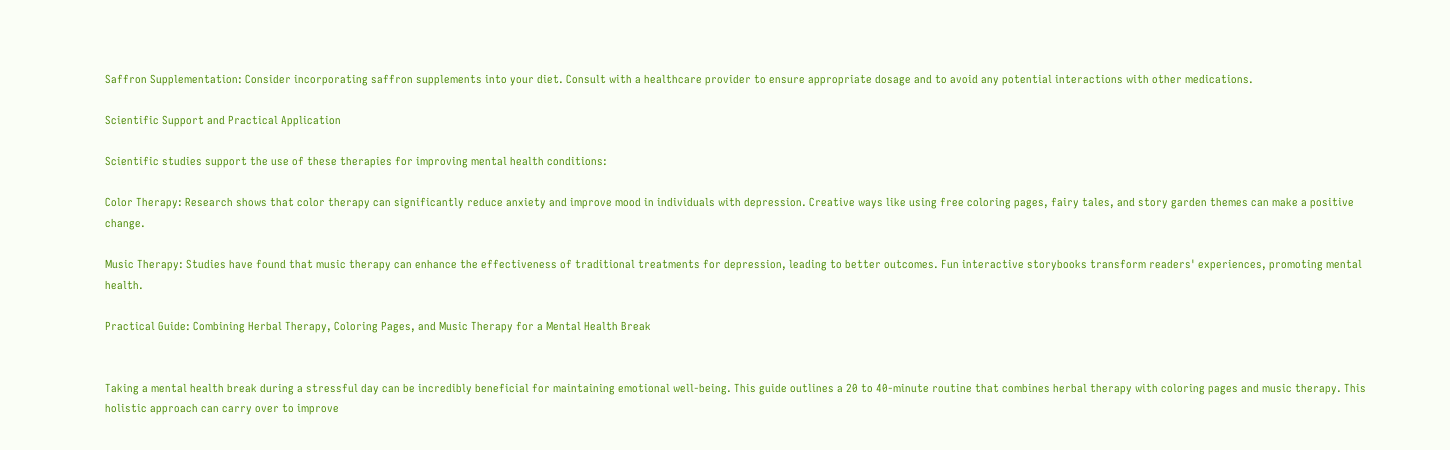Saffron Supplementation: Consider incorporating saffron supplements into your diet. Consult with a healthcare provider to ensure appropriate dosage and to avoid any potential interactions with other medications.

Scientific Support and Practical Application

Scientific studies support the use of these therapies for improving mental health conditions:

Color Therapy: Research shows that color therapy can significantly reduce anxiety and improve mood in individuals with depression. Creative ways like using free coloring pages, fairy tales, and story garden themes can make a positive change.

Music Therapy: Studies have found that music therapy can enhance the effectiveness of traditional treatments for depression, leading to better outcomes. Fun interactive storybooks transform readers' experiences, promoting mental health.

Practical Guide: Combining Herbal Therapy, Coloring Pages, and Music Therapy for a Mental Health Break


Taking a mental health break during a stressful day can be incredibly beneficial for maintaining emotional well-being. This guide outlines a 20 to 40-minute routine that combines herbal therapy with coloring pages and music therapy. This holistic approach can carry over to improve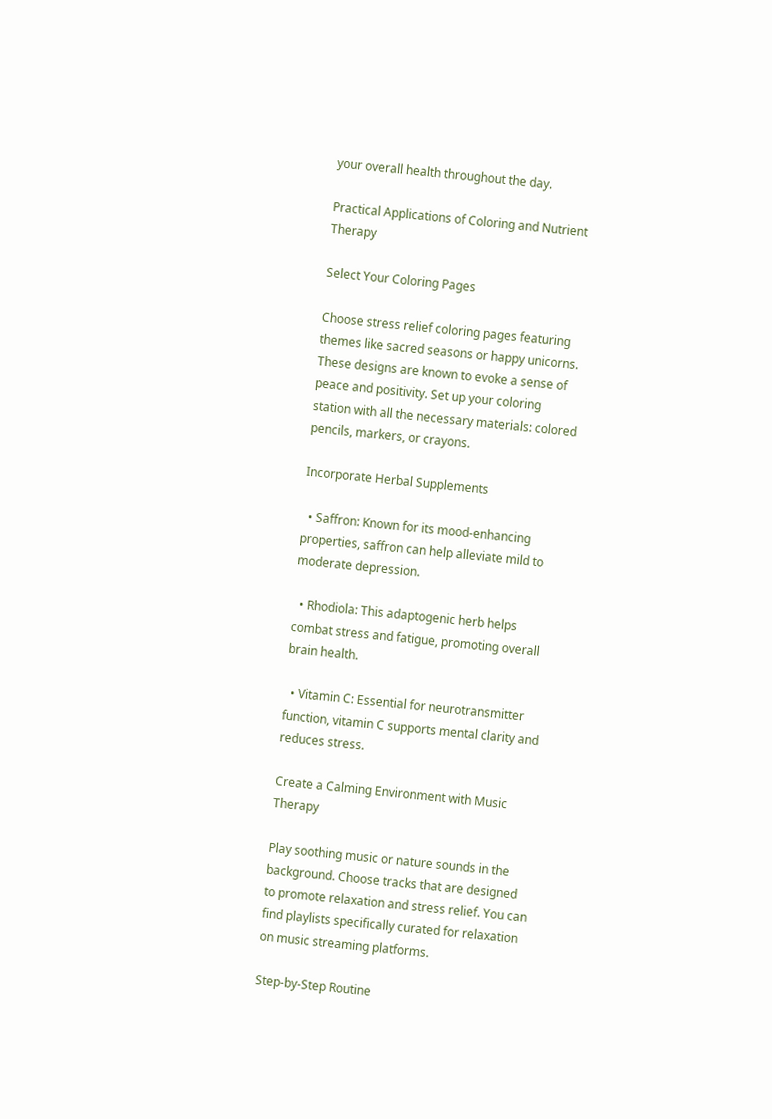your overall health throughout the day.

Practical Applications of Coloring and Nutrient Therapy

Select Your Coloring Pages

Choose stress relief coloring pages featuring themes like sacred seasons or happy unicorns. These designs are known to evoke a sense of peace and positivity. Set up your coloring station with all the necessary materials: colored pencils, markers, or crayons.

Incorporate Herbal Supplements

  • Saffron: Known for its mood-enhancing properties, saffron can help alleviate mild to moderate depression.

  • Rhodiola: This adaptogenic herb helps combat stress and fatigue, promoting overall brain health.

  • Vitamin C: Essential for neurotransmitter function, vitamin C supports mental clarity and reduces stress.

Create a Calming Environment with Music Therapy

Play soothing music or nature sounds in the background. Choose tracks that are designed to promote relaxation and stress relief. You can find playlists specifically curated for relaxation on music streaming platforms.

Step-by-Step Routine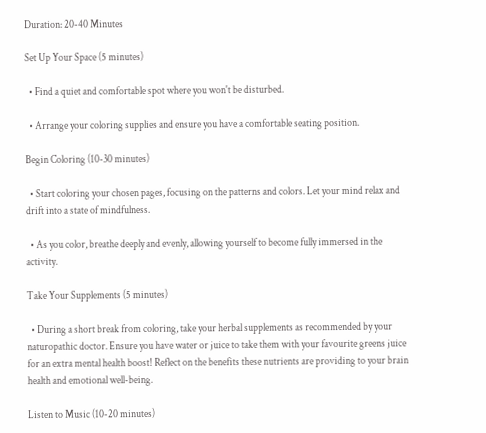Duration: 20-40 Minutes

Set Up Your Space (5 minutes)

  • Find a quiet and comfortable spot where you won't be disturbed.

  • Arrange your coloring supplies and ensure you have a comfortable seating position.

Begin Coloring (10-30 minutes)

  • Start coloring your chosen pages, focusing on the patterns and colors. Let your mind relax and drift into a state of mindfulness.

  • As you color, breathe deeply and evenly, allowing yourself to become fully immersed in the activity.

Take Your Supplements (5 minutes)

  • During a short break from coloring, take your herbal supplements as recommended by your naturopathic doctor. Ensure you have water or juice to take them with your favourite greens juice for an extra mental health boost! Reflect on the benefits these nutrients are providing to your brain health and emotional well-being.

Listen to Music (10-20 minutes)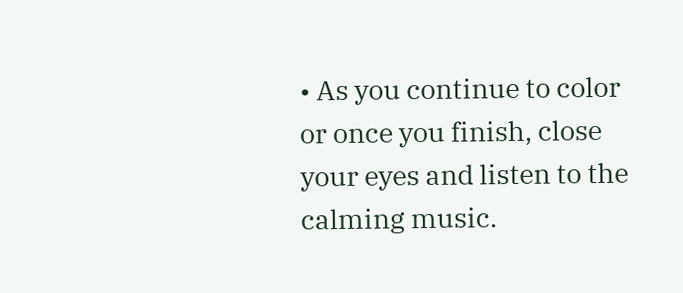• As you continue to color or once you finish, close your eyes and listen to the calming music.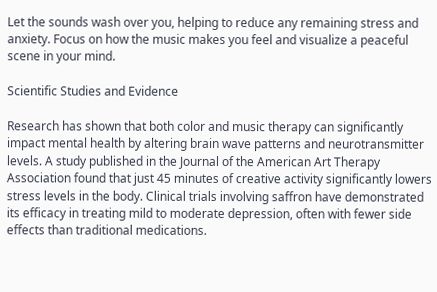Let the sounds wash over you, helping to reduce any remaining stress and anxiety. Focus on how the music makes you feel and visualize a peaceful scene in your mind.

Scientific Studies and Evidence

Research has shown that both color and music therapy can significantly impact mental health by altering brain wave patterns and neurotransmitter levels. A study published in the Journal of the American Art Therapy Association found that just 45 minutes of creative activity significantly lowers stress levels in the body. Clinical trials involving saffron have demonstrated its efficacy in treating mild to moderate depression, often with fewer side effects than traditional medications.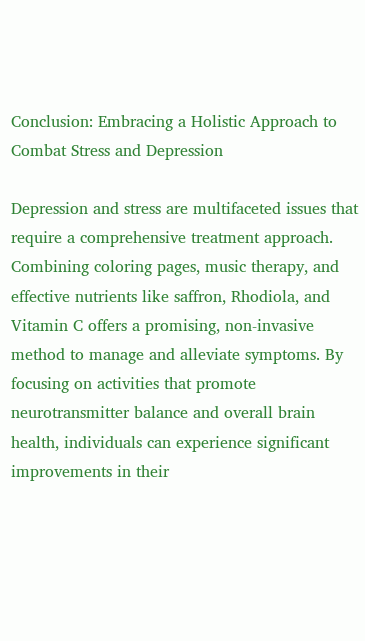Conclusion: Embracing a Holistic Approach to Combat Stress and Depression

Depression and stress are multifaceted issues that require a comprehensive treatment approach. Combining coloring pages, music therapy, and effective nutrients like saffron, Rhodiola, and Vitamin C offers a promising, non-invasive method to manage and alleviate symptoms. By focusing on activities that promote neurotransmitter balance and overall brain health, individuals can experience significant improvements in their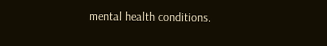mental health conditions.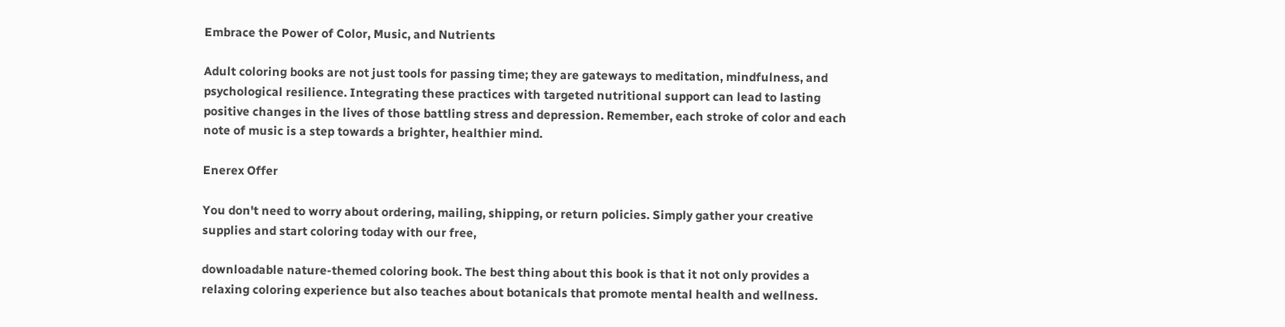Embrace the Power of Color, Music, and Nutrients

Adult coloring books are not just tools for passing time; they are gateways to meditation, mindfulness, and psychological resilience. Integrating these practices with targeted nutritional support can lead to lasting positive changes in the lives of those battling stress and depression. Remember, each stroke of color and each note of music is a step towards a brighter, healthier mind.

Enerex Offer

You don't need to worry about ordering, mailing, shipping, or return policies. Simply gather your creative supplies and start coloring today with our free,

downloadable nature-themed coloring book. The best thing about this book is that it not only provides a relaxing coloring experience but also teaches about botanicals that promote mental health and wellness.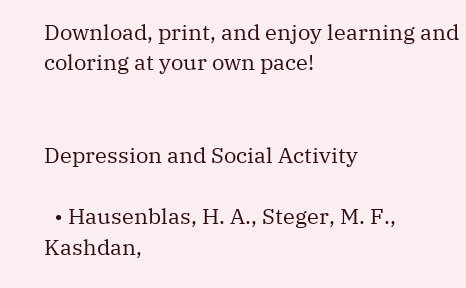Download, print, and enjoy learning and coloring at your own pace!


Depression and Social Activity

  • Hausenblas, H. A., Steger, M. F., Kashdan,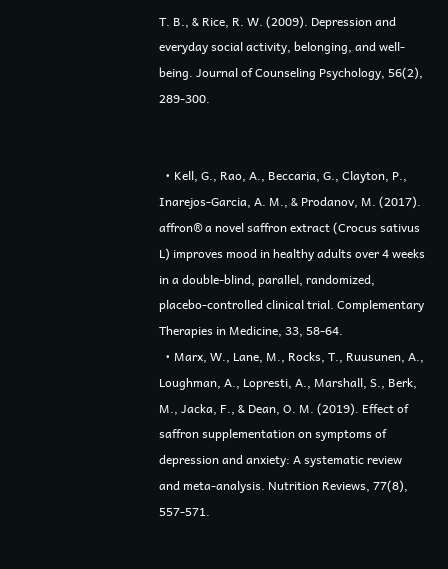T. B., & Rice, R. W. (2009). Depression and everyday social activity, belonging, and well-being. Journal of Counseling Psychology, 56(2), 289-300.


  • Kell, G., Rao, A., Beccaria, G., Clayton, P., Inarejos-Garcia, A. M., & Prodanov, M. (2017). affron® a novel saffron extract (Crocus sativus L) improves mood in healthy adults over 4 weeks in a double-blind, parallel, randomized, placebo-controlled clinical trial. Complementary Therapies in Medicine, 33, 58-64.
  • Marx, W., Lane, M., Rocks, T., Ruusunen, A., Loughman, A., Lopresti, A., Marshall, S., Berk, M., Jacka, F., & Dean, O. M. (2019). Effect of saffron supplementation on symptoms of depression and anxiety: A systematic review and meta-analysis. Nutrition Reviews, 77(8), 557-571.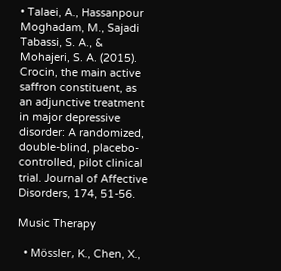• Talaei, A., Hassanpour Moghadam, M., Sajadi Tabassi, S. A., & Mohajeri, S. A. (2015). Crocin, the main active saffron constituent, as an adjunctive treatment in major depressive disorder: A randomized, double-blind, placebo-controlled, pilot clinical trial. Journal of Affective Disorders, 174, 51-56.

Music Therapy

  • Mössler, K., Chen, X.,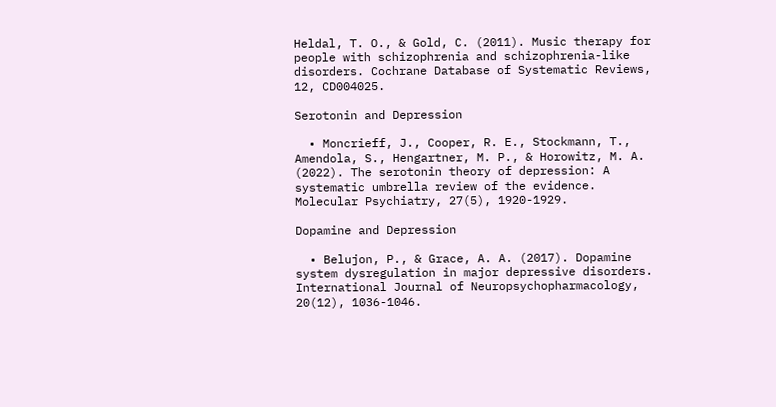Heldal, T. O., & Gold, C. (2011). Music therapy for people with schizophrenia and schizophrenia-like disorders. Cochrane Database of Systematic Reviews, 12, CD004025.

Serotonin and Depression

  • Moncrieff, J., Cooper, R. E., Stockmann, T., Amendola, S., Hengartner, M. P., & Horowitz, M. A. (2022). The serotonin theory of depression: A systematic umbrella review of the evidence. Molecular Psychiatry, 27(5), 1920-1929.

Dopamine and Depression

  • Belujon, P., & Grace, A. A. (2017). Dopamine system dysregulation in major depressive disorders. International Journal of Neuropsychopharmacology, 20(12), 1036-1046.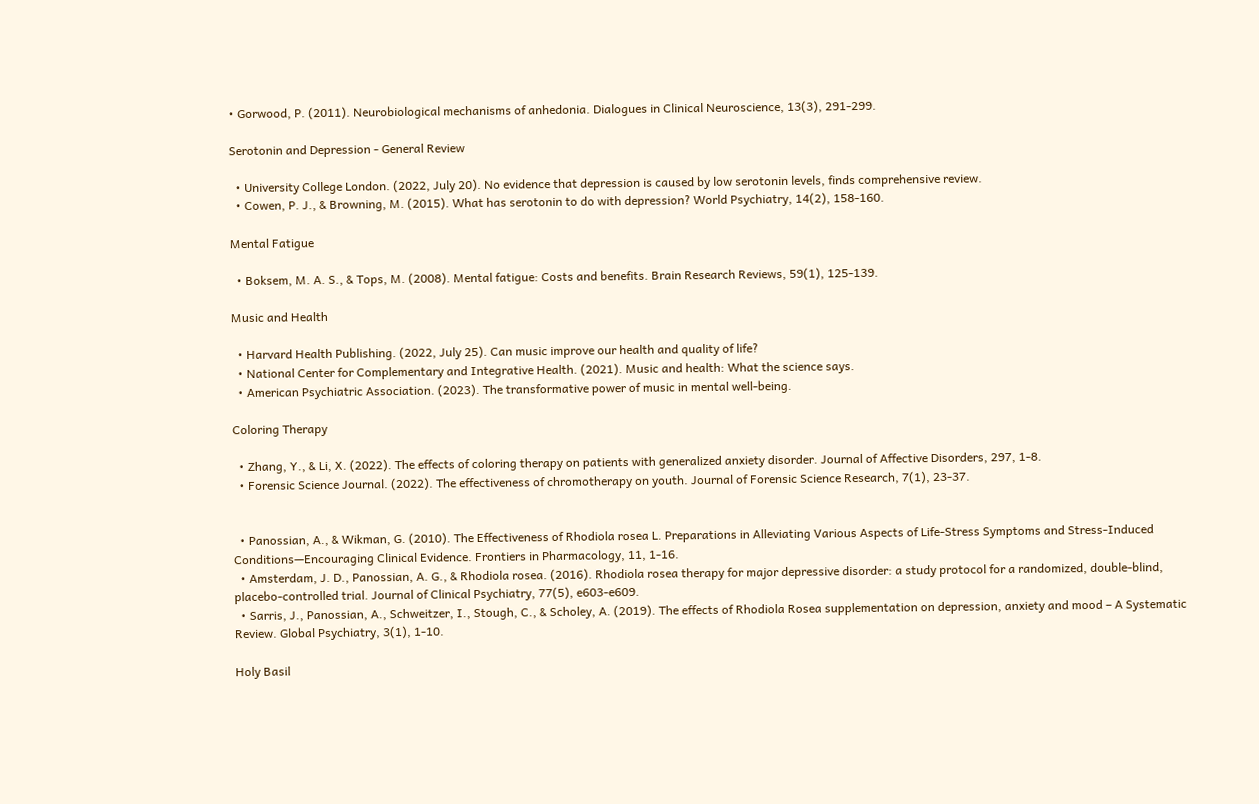• Gorwood, P. (2011). Neurobiological mechanisms of anhedonia. Dialogues in Clinical Neuroscience, 13(3), 291-299.

Serotonin and Depression - General Review

  • University College London. (2022, July 20). No evidence that depression is caused by low serotonin levels, finds comprehensive review.
  • Cowen, P. J., & Browning, M. (2015). What has serotonin to do with depression? World Psychiatry, 14(2), 158-160.

Mental Fatigue

  • Boksem, M. A. S., & Tops, M. (2008). Mental fatigue: Costs and benefits. Brain Research Reviews, 59(1), 125-139.

Music and Health

  • Harvard Health Publishing. (2022, July 25). Can music improve our health and quality of life?
  • National Center for Complementary and Integrative Health. (2021). Music and health: What the science says.
  • American Psychiatric Association. (2023). The transformative power of music in mental well-being.

Coloring Therapy

  • Zhang, Y., & Li, X. (2022). The effects of coloring therapy on patients with generalized anxiety disorder. Journal of Affective Disorders, 297, 1-8.
  • Forensic Science Journal. (2022). The effectiveness of chromotherapy on youth. Journal of Forensic Science Research, 7(1), 23-37.


  • Panossian, A., & Wikman, G. (2010). The Effectiveness of Rhodiola rosea L. Preparations in Alleviating Various Aspects of Life-Stress Symptoms and Stress-Induced Conditions—Encouraging Clinical Evidence. Frontiers in Pharmacology, 11, 1-16.
  • Amsterdam, J. D., Panossian, A. G., & Rhodiola rosea. (2016). Rhodiola rosea therapy for major depressive disorder: a study protocol for a randomized, double-blind, placebo-controlled trial. Journal of Clinical Psychiatry, 77(5), e603-e609.
  • Sarris, J., Panossian, A., Schweitzer, I., Stough, C., & Scholey, A. (2019). The effects of Rhodiola Rosea supplementation on depression, anxiety and mood – A Systematic Review. Global Psychiatry, 3(1), 1-10.

Holy Basil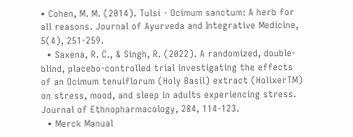• Cohen, M. M. (2014). Tulsi - Ocimum sanctum: A herb for all reasons. Journal of Ayurveda and Integrative Medicine, 5(4), 251-259.
  • Saxena, R. C., & Singh, R. (2022). A randomized, double-blind, placebo-controlled trial investigating the effects of an Ocimum tenuiflorum (Holy Basil) extract (HolixerTM) on stress, mood, and sleep in adults experiencing stress. Journal of Ethnopharmacology, 284, 114-123.
  • Merck Manual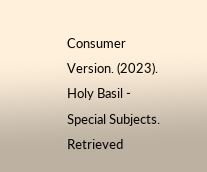Consumer Version. (2023). Holy Basil - Special Subjects. Retrieved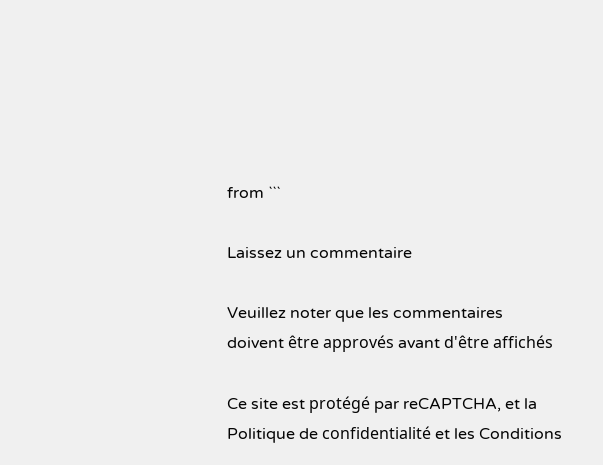from ```

Laissez un commentaire

Veuillez noter que les commentaires doivent être approvés avant d'être affichés

Ce site est protégé par reCAPTCHA, et la Politique de confidentialité et les Conditions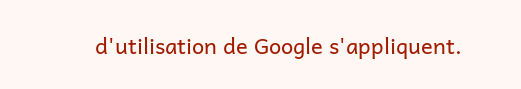d'utilisation de Google s'appliquent.